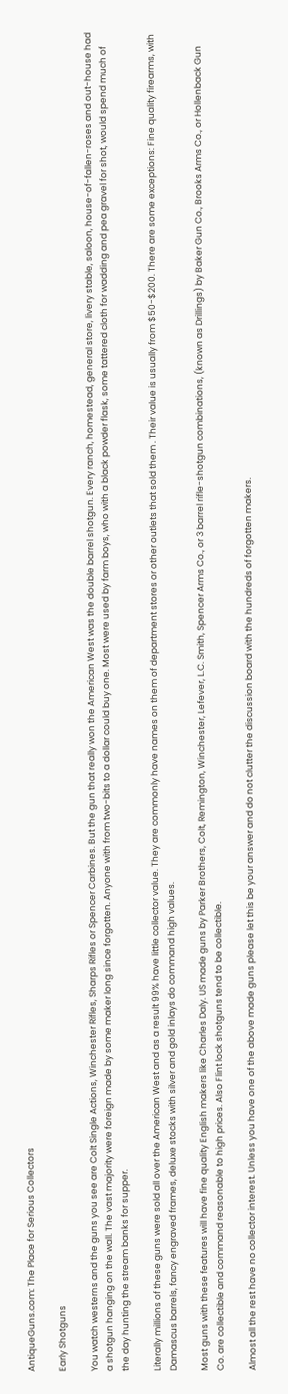AntiqueGuns.com: The Place for Serious Collectors

Early Shotguns

You watch westerns and the guns you see are Colt Single Actions, Winchester Rifles, Sharps Rifles or Spencer Carbines. But the gun that really won the American West was the double barrel shotgun. Every ranch, homestead, general store, livery stable, saloon, house-of-fallen-roses and out-house had a shotgun hanging on the wall. The vast majority were foreign made by some maker long since forgotten. Anyone with from two-bits to a dollar could buy one. Most were used by farm boys, who with a black powder flask, some tattered cloth for wadding and pea gravel for shot, would spend much of the day hunting the stream banks for supper.

Literally millions of these guns were sold all over the American West and as a result 99% have little collector value. They are commonly have names on them of department stores or other outlets that sold them . Their value is usually from $50-$200. There are some exceptions: Fine quality firearms, with Damascus barrels, fancy engraved frames, deluxe stocks with silver and gold inlays do command high values.

Most guns with these features will have fine quality English makers like Charles Daly. US made guns by Parker Brothers, Colt, Remington, Winchester, Lefever, L.C. Smith, Spencer Arms Co., or 3 barrel rifle-shotgun combinations, (known as Drillings) by Baker Gun Co., Brooks Arms Co., or Hollenback Gun Co. are collectible and command reasonable to high prices. Also Flint lock shotguns tend to be collectible.

Almost all the rest have no collector interest. Unless you have one of the above made guns please let this be your answer and do not clutter the discussion board with the hundreds of forgotten makers.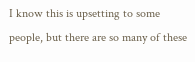I know this is upsetting to some people, but there are so many of these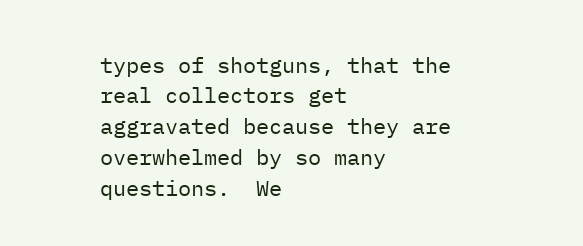types of shotguns, that the real collectors get aggravated because they are overwhelmed by so many questions.  We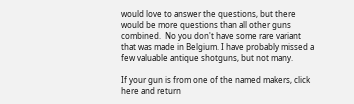would love to answer the questions, but there would be more questions than all other guns combined.  No you don't have some rare variant that was made in Belgium. I have probably missed a few valuable antique shotguns, but not many.

If your gun is from one of the named makers, click here and return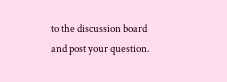to the discussion board and post your question.